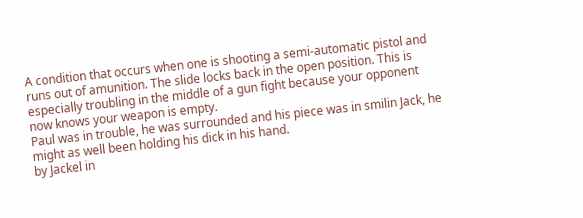A condition that occurs when one is shooting a semi-automatic pistol and runs out of amunition. The slide locks back in the open position. This is especially troubling in the middle of a gun fight because your opponent now knows your weapon is empty.
Paul was in trouble, he was surrounded and his piece was in smilin Jack, he might as well been holding his dick in his hand.
by Jackel in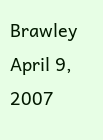Brawley April 9, 2007